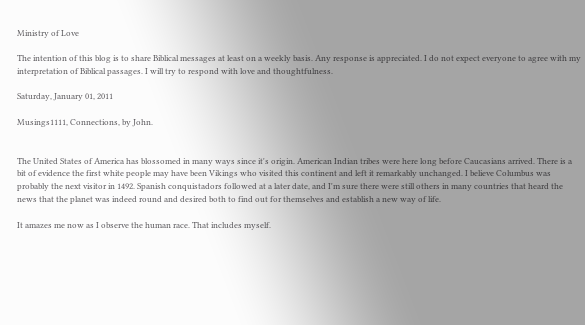Ministry of Love

The intention of this blog is to share Biblical messages at least on a weekly basis. Any response is appreciated. I do not expect everyone to agree with my interpretation of Biblical passages. I will try to respond with love and thoughtfulness.

Saturday, January 01, 2011

Musings1111, Connections, by John.


The United States of America has blossomed in many ways since it's origin. American Indian tribes were here long before Caucasians arrived. There is a bit of evidence the first white people may have been Vikings who visited this continent and left it remarkably unchanged. I believe Columbus was probably the next visitor in 1492. Spanish conquistadors followed at a later date, and I'm sure there were still others in many countries that heard the news that the planet was indeed round and desired both to find out for themselves and establish a new way of life.

It amazes me now as I observe the human race. That includes myself.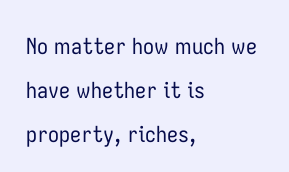No matter how much we have whether it is property, riches,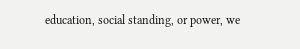education, social standing, or power, we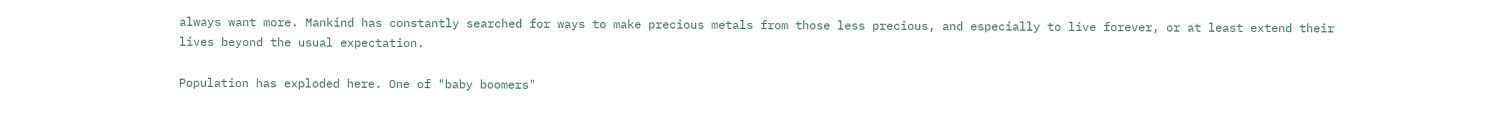always want more. Mankind has constantly searched for ways to make precious metals from those less precious, and especially to live forever, or at least extend their lives beyond the usual expectation.

Population has exploded here. One of "baby boomers"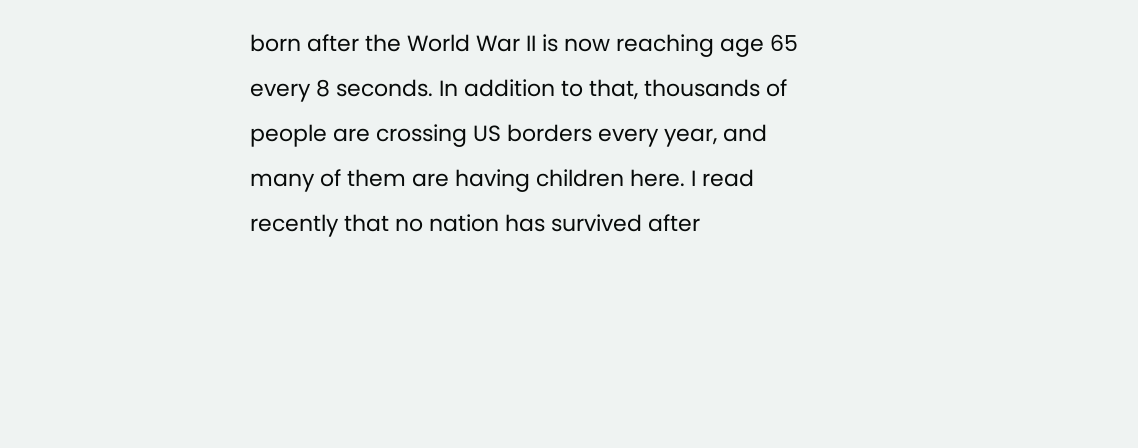born after the World War II is now reaching age 65 every 8 seconds. In addition to that, thousands of people are crossing US borders every year, and many of them are having children here. I read recently that no nation has survived after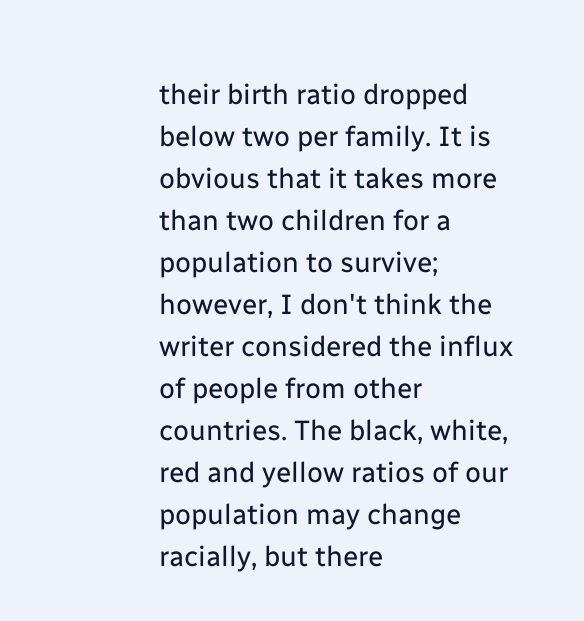their birth ratio dropped below two per family. It is obvious that it takes more than two children for a population to survive; however, I don't think the writer considered the influx of people from other countries. The black, white, red and yellow ratios of our population may change racially, but there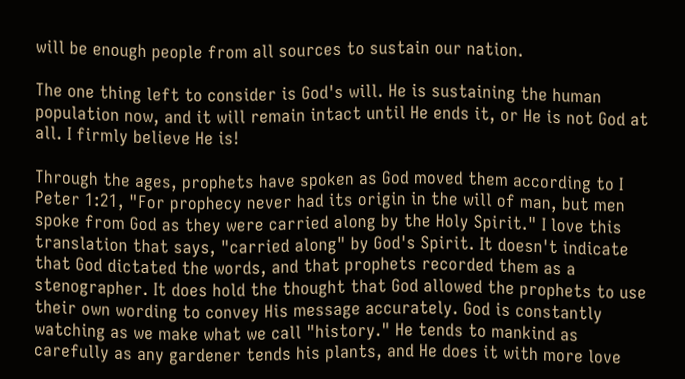will be enough people from all sources to sustain our nation.

The one thing left to consider is God's will. He is sustaining the human population now, and it will remain intact until He ends it, or He is not God at all. I firmly believe He is!

Through the ages, prophets have spoken as God moved them according to I Peter 1:21, "For prophecy never had its origin in the will of man, but men spoke from God as they were carried along by the Holy Spirit." I love this translation that says, "carried along" by God's Spirit. It doesn't indicate that God dictated the words, and that prophets recorded them as a stenographer. It does hold the thought that God allowed the prophets to use their own wording to convey His message accurately. God is constantly watching as we make what we call "history." He tends to mankind as carefully as any gardener tends his plants, and He does it with more love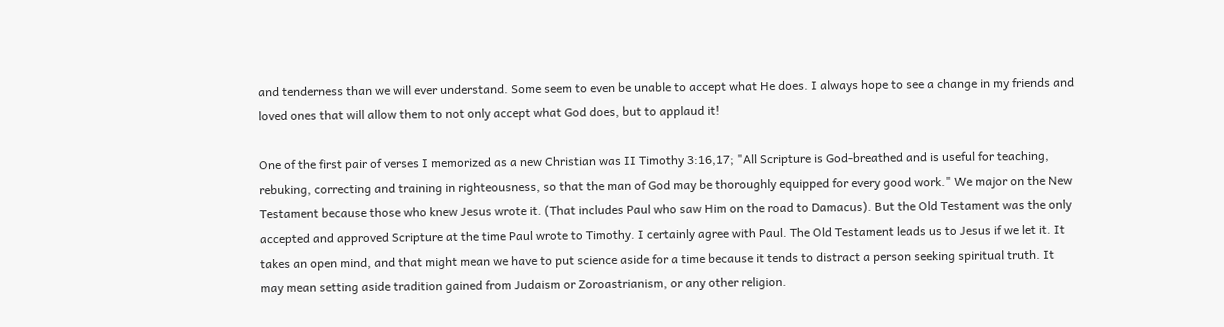and tenderness than we will ever understand. Some seem to even be unable to accept what He does. I always hope to see a change in my friends and loved ones that will allow them to not only accept what God does, but to applaud it!

One of the first pair of verses I memorized as a new Christian was II Timothy 3:16,17; "All Scripture is God-breathed and is useful for teaching, rebuking, correcting and training in righteousness, so that the man of God may be thoroughly equipped for every good work." We major on the New Testament because those who knew Jesus wrote it. (That includes Paul who saw Him on the road to Damacus). But the Old Testament was the only accepted and approved Scripture at the time Paul wrote to Timothy. I certainly agree with Paul. The Old Testament leads us to Jesus if we let it. It takes an open mind, and that might mean we have to put science aside for a time because it tends to distract a person seeking spiritual truth. It may mean setting aside tradition gained from Judaism or Zoroastrianism, or any other religion.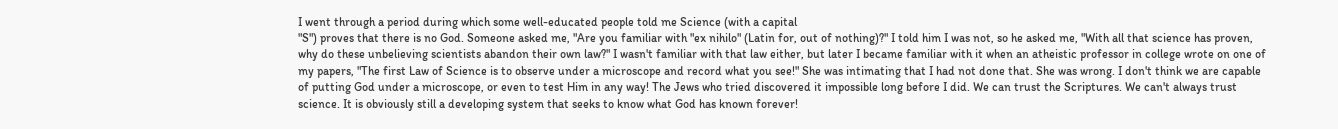I went through a period during which some well-educated people told me Science (with a capital
"S") proves that there is no God. Someone asked me, "Are you familiar with "ex nihilo" (Latin for, out of nothing)?" I told him I was not, so he asked me, "With all that science has proven, why do these unbelieving scientists abandon their own law?" I wasn't familiar with that law either, but later I became familiar with it when an atheistic professor in college wrote on one of my papers, "The first Law of Science is to observe under a microscope and record what you see!" She was intimating that I had not done that. She was wrong. I don't think we are capable of putting God under a microscope, or even to test Him in any way! The Jews who tried discovered it impossible long before I did. We can trust the Scriptures. We can't always trust science. It is obviously still a developing system that seeks to know what God has known forever!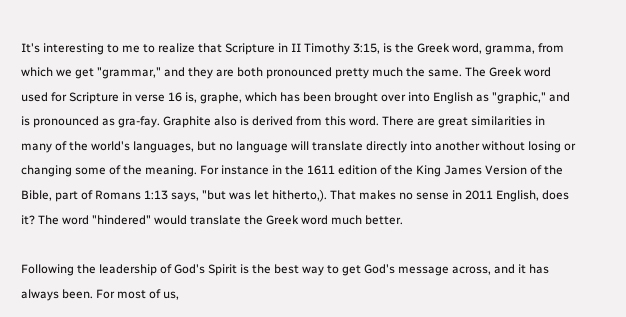It's interesting to me to realize that Scripture in II Timothy 3:15, is the Greek word, gramma, from which we get "grammar," and they are both pronounced pretty much the same. The Greek word used for Scripture in verse 16 is, graphe, which has been brought over into English as "graphic," and is pronounced as gra-fay. Graphite also is derived from this word. There are great similarities in many of the world's languages, but no language will translate directly into another without losing or changing some of the meaning. For instance in the 1611 edition of the King James Version of the Bible, part of Romans 1:13 says, "but was let hitherto,). That makes no sense in 2011 English, does it? The word "hindered" would translate the Greek word much better.

Following the leadership of God's Spirit is the best way to get God's message across, and it has always been. For most of us,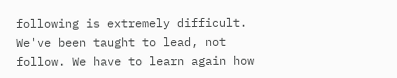following is extremely difficult. We've been taught to lead, not follow. We have to learn again how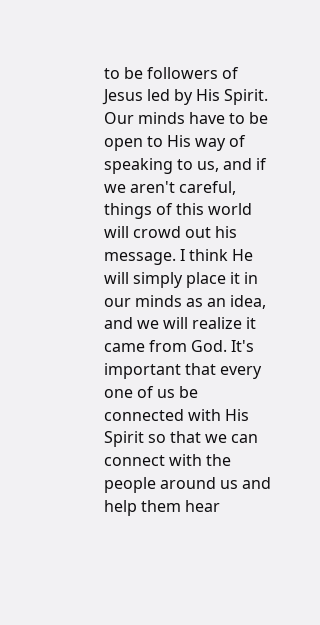to be followers of Jesus led by His Spirit. Our minds have to be open to His way of speaking to us, and if we aren't careful, things of this world will crowd out his message. I think He will simply place it in our minds as an idea, and we will realize it came from God. It's important that every one of us be connected with His Spirit so that we can connect with the people around us and help them hear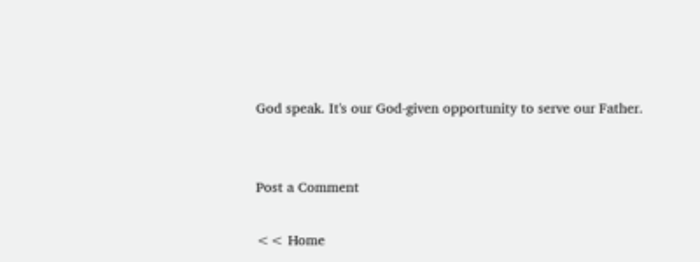God speak. It's our God-given opportunity to serve our Father.


Post a Comment

<< Home